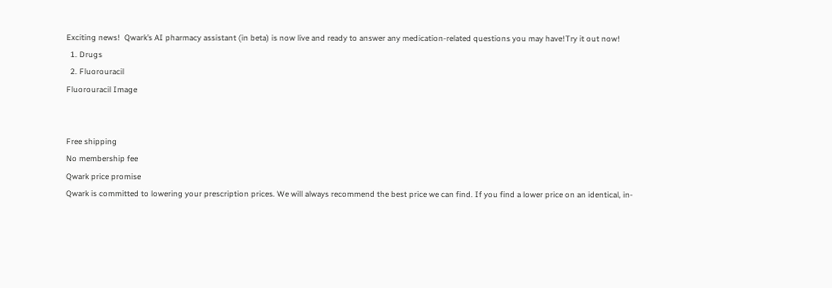Exciting news!  Qwark’s AI pharmacy assistant (in beta) is now live and ready to answer any medication-related questions you may have!Try it out now!
  1. Drugs
  2. Fluorouracil
Fluorouracil Image


Free shipping
No membership fee
Qwark price promise
Qwark is committed to lowering your prescription prices. We will always recommend the best price we can find. If you find a lower price on an identical, in-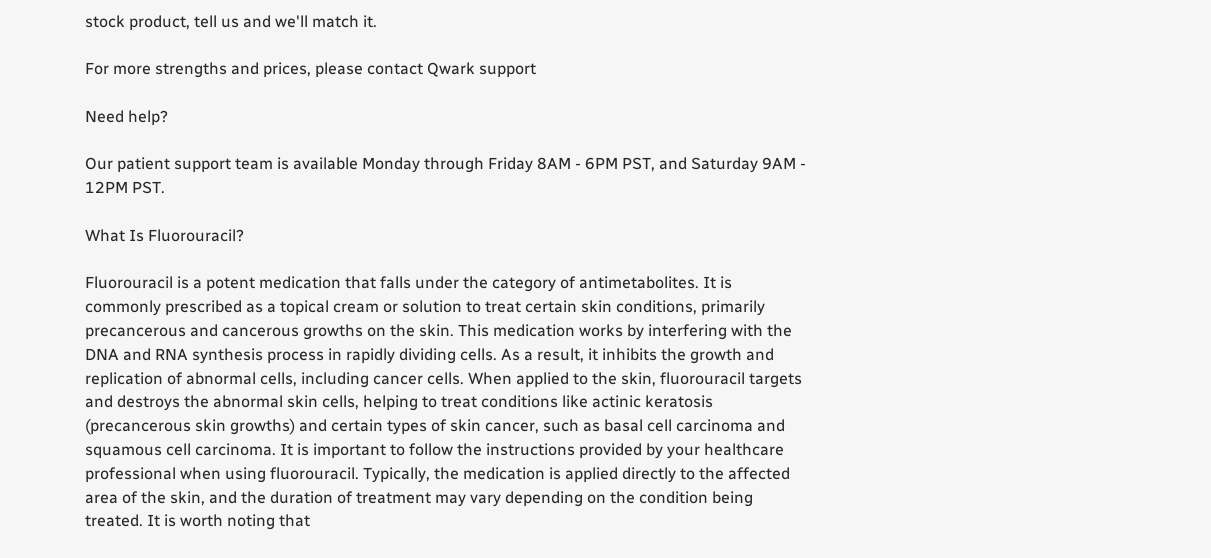stock product, tell us and we'll match it.

For more strengths and prices, please contact Qwark support

Need help?

Our patient support team is available Monday through Friday 8AM - 6PM PST, and Saturday 9AM - 12PM PST.

What Is Fluorouracil?

Fluorouracil is a potent medication that falls under the category of antimetabolites. It is commonly prescribed as a topical cream or solution to treat certain skin conditions, primarily precancerous and cancerous growths on the skin. This medication works by interfering with the DNA and RNA synthesis process in rapidly dividing cells. As a result, it inhibits the growth and replication of abnormal cells, including cancer cells. When applied to the skin, fluorouracil targets and destroys the abnormal skin cells, helping to treat conditions like actinic keratosis (precancerous skin growths) and certain types of skin cancer, such as basal cell carcinoma and squamous cell carcinoma. It is important to follow the instructions provided by your healthcare professional when using fluorouracil. Typically, the medication is applied directly to the affected area of the skin, and the duration of treatment may vary depending on the condition being treated. It is worth noting that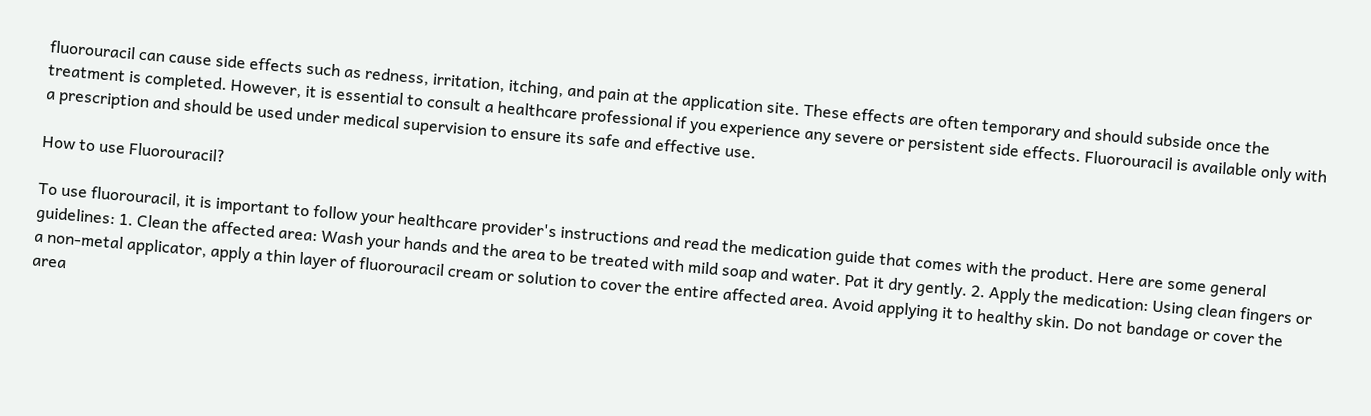fluorouracil can cause side effects such as redness, irritation, itching, and pain at the application site. These effects are often temporary and should subside once the treatment is completed. However, it is essential to consult a healthcare professional if you experience any severe or persistent side effects. Fluorouracil is available only with a prescription and should be used under medical supervision to ensure its safe and effective use.

How to use Fluorouracil?

To use fluorouracil, it is important to follow your healthcare provider's instructions and read the medication guide that comes with the product. Here are some general guidelines: 1. Clean the affected area: Wash your hands and the area to be treated with mild soap and water. Pat it dry gently. 2. Apply the medication: Using clean fingers or a non-metal applicator, apply a thin layer of fluorouracil cream or solution to cover the entire affected area. Avoid applying it to healthy skin. Do not bandage or cover the area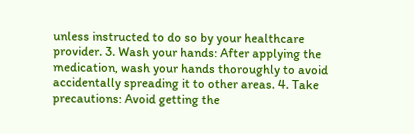unless instructed to do so by your healthcare provider. 3. Wash your hands: After applying the medication, wash your hands thoroughly to avoid accidentally spreading it to other areas. 4. Take precautions: Avoid getting the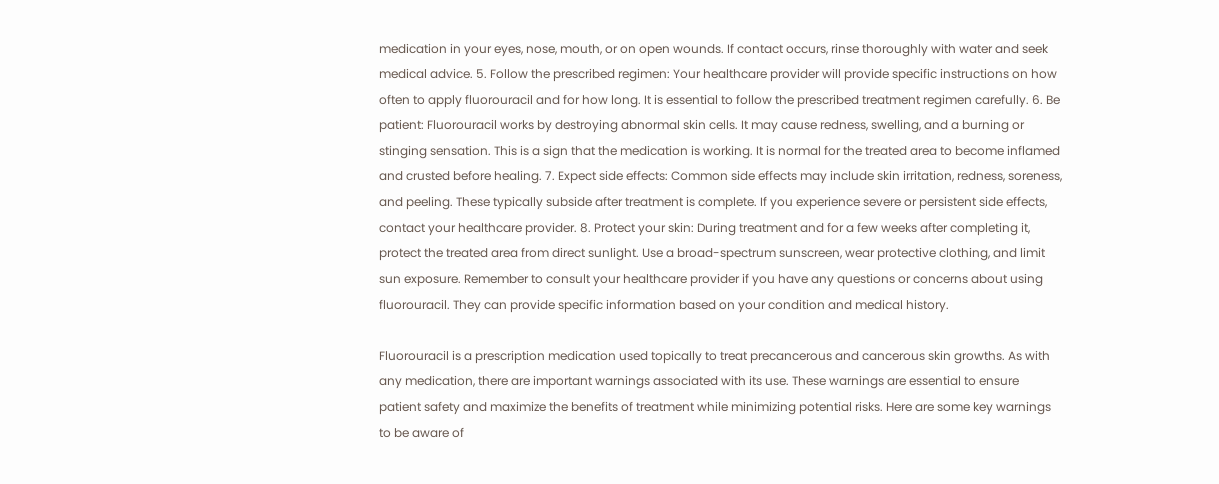medication in your eyes, nose, mouth, or on open wounds. If contact occurs, rinse thoroughly with water and seek medical advice. 5. Follow the prescribed regimen: Your healthcare provider will provide specific instructions on how often to apply fluorouracil and for how long. It is essential to follow the prescribed treatment regimen carefully. 6. Be patient: Fluorouracil works by destroying abnormal skin cells. It may cause redness, swelling, and a burning or stinging sensation. This is a sign that the medication is working. It is normal for the treated area to become inflamed and crusted before healing. 7. Expect side effects: Common side effects may include skin irritation, redness, soreness, and peeling. These typically subside after treatment is complete. If you experience severe or persistent side effects, contact your healthcare provider. 8. Protect your skin: During treatment and for a few weeks after completing it, protect the treated area from direct sunlight. Use a broad-spectrum sunscreen, wear protective clothing, and limit sun exposure. Remember to consult your healthcare provider if you have any questions or concerns about using fluorouracil. They can provide specific information based on your condition and medical history.

Fluorouracil is a prescription medication used topically to treat precancerous and cancerous skin growths. As with any medication, there are important warnings associated with its use. These warnings are essential to ensure patient safety and maximize the benefits of treatment while minimizing potential risks. Here are some key warnings to be aware of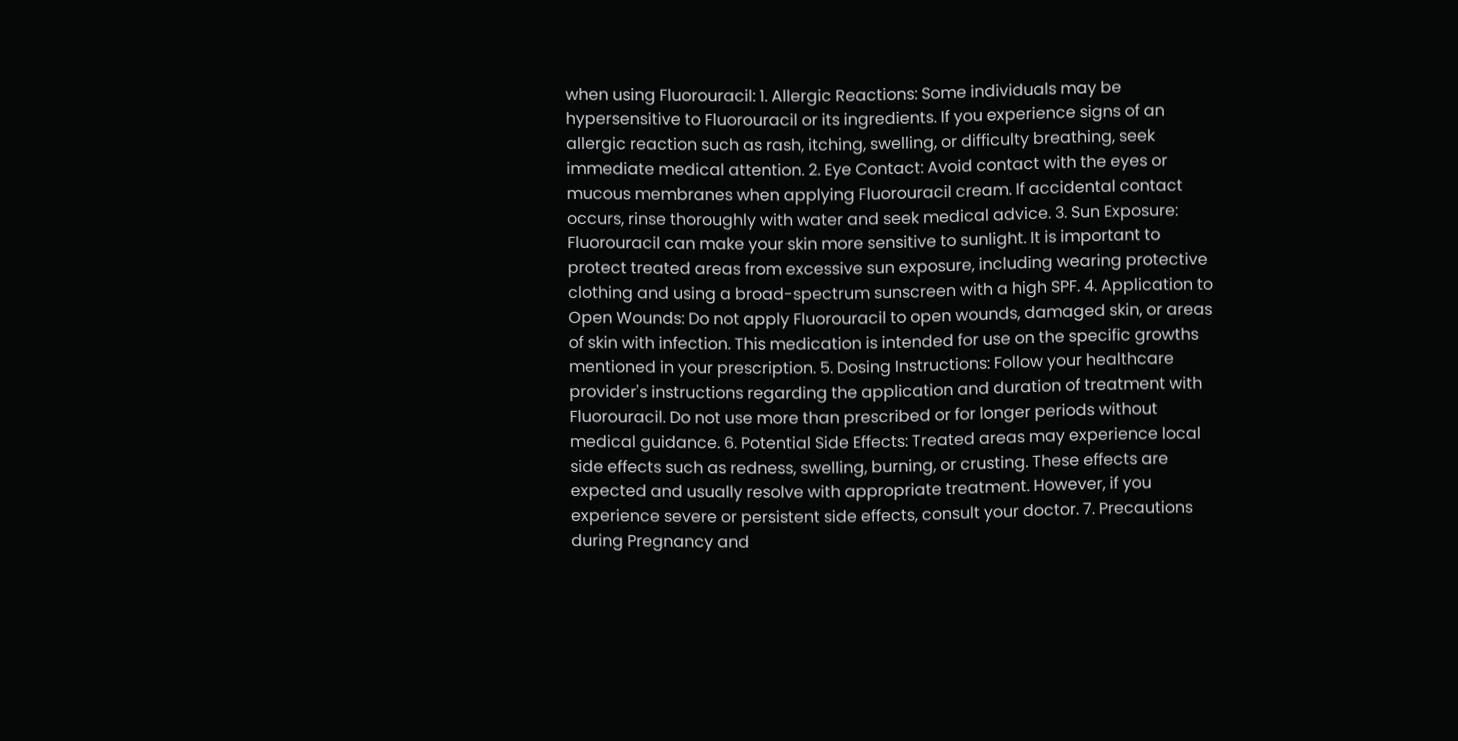when using Fluorouracil: 1. Allergic Reactions: Some individuals may be hypersensitive to Fluorouracil or its ingredients. If you experience signs of an allergic reaction such as rash, itching, swelling, or difficulty breathing, seek immediate medical attention. 2. Eye Contact: Avoid contact with the eyes or mucous membranes when applying Fluorouracil cream. If accidental contact occurs, rinse thoroughly with water and seek medical advice. 3. Sun Exposure: Fluorouracil can make your skin more sensitive to sunlight. It is important to protect treated areas from excessive sun exposure, including wearing protective clothing and using a broad-spectrum sunscreen with a high SPF. 4. Application to Open Wounds: Do not apply Fluorouracil to open wounds, damaged skin, or areas of skin with infection. This medication is intended for use on the specific growths mentioned in your prescription. 5. Dosing Instructions: Follow your healthcare provider's instructions regarding the application and duration of treatment with Fluorouracil. Do not use more than prescribed or for longer periods without medical guidance. 6. Potential Side Effects: Treated areas may experience local side effects such as redness, swelling, burning, or crusting. These effects are expected and usually resolve with appropriate treatment. However, if you experience severe or persistent side effects, consult your doctor. 7. Precautions during Pregnancy and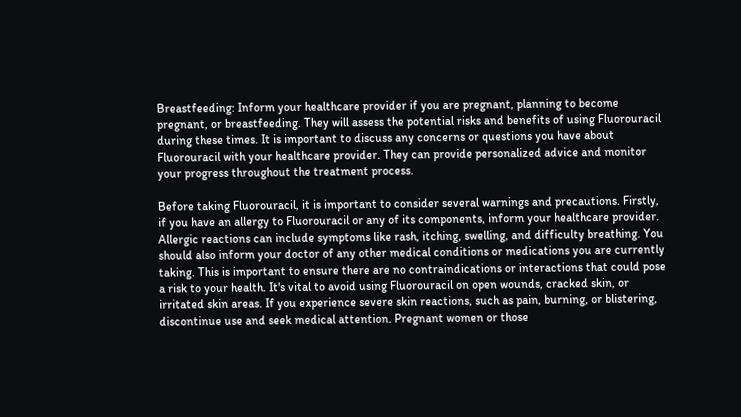Breastfeeding: Inform your healthcare provider if you are pregnant, planning to become pregnant, or breastfeeding. They will assess the potential risks and benefits of using Fluorouracil during these times. It is important to discuss any concerns or questions you have about Fluorouracil with your healthcare provider. They can provide personalized advice and monitor your progress throughout the treatment process.

Before taking Fluorouracil, it is important to consider several warnings and precautions. Firstly, if you have an allergy to Fluorouracil or any of its components, inform your healthcare provider. Allergic reactions can include symptoms like rash, itching, swelling, and difficulty breathing. You should also inform your doctor of any other medical conditions or medications you are currently taking. This is important to ensure there are no contraindications or interactions that could pose a risk to your health. It's vital to avoid using Fluorouracil on open wounds, cracked skin, or irritated skin areas. If you experience severe skin reactions, such as pain, burning, or blistering, discontinue use and seek medical attention. Pregnant women or those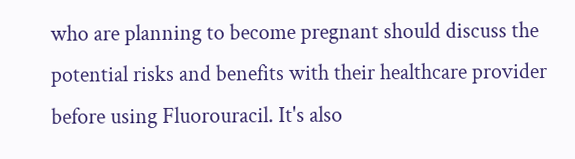who are planning to become pregnant should discuss the potential risks and benefits with their healthcare provider before using Fluorouracil. It's also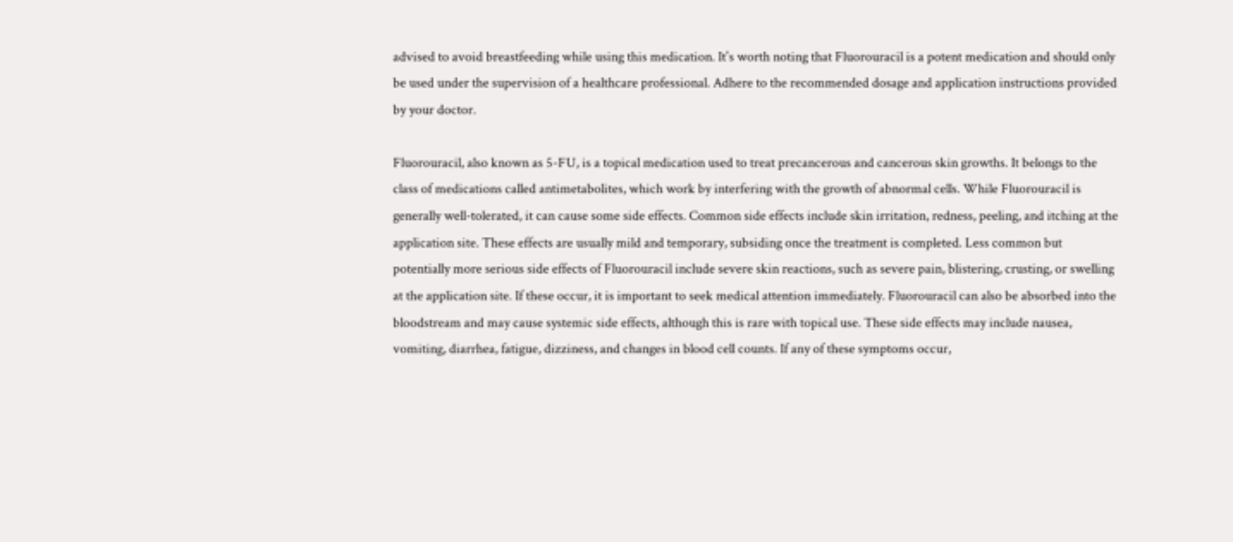advised to avoid breastfeeding while using this medication. It's worth noting that Fluorouracil is a potent medication and should only be used under the supervision of a healthcare professional. Adhere to the recommended dosage and application instructions provided by your doctor.

Fluorouracil, also known as 5-FU, is a topical medication used to treat precancerous and cancerous skin growths. It belongs to the class of medications called antimetabolites, which work by interfering with the growth of abnormal cells. While Fluorouracil is generally well-tolerated, it can cause some side effects. Common side effects include skin irritation, redness, peeling, and itching at the application site. These effects are usually mild and temporary, subsiding once the treatment is completed. Less common but potentially more serious side effects of Fluorouracil include severe skin reactions, such as severe pain, blistering, crusting, or swelling at the application site. If these occur, it is important to seek medical attention immediately. Fluorouracil can also be absorbed into the bloodstream and may cause systemic side effects, although this is rare with topical use. These side effects may include nausea, vomiting, diarrhea, fatigue, dizziness, and changes in blood cell counts. If any of these symptoms occur,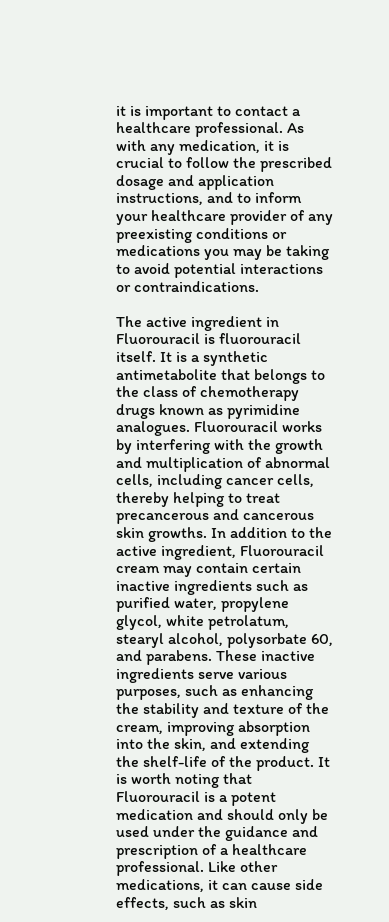it is important to contact a healthcare professional. As with any medication, it is crucial to follow the prescribed dosage and application instructions, and to inform your healthcare provider of any preexisting conditions or medications you may be taking to avoid potential interactions or contraindications.

The active ingredient in Fluorouracil is fluorouracil itself. It is a synthetic antimetabolite that belongs to the class of chemotherapy drugs known as pyrimidine analogues. Fluorouracil works by interfering with the growth and multiplication of abnormal cells, including cancer cells, thereby helping to treat precancerous and cancerous skin growths. In addition to the active ingredient, Fluorouracil cream may contain certain inactive ingredients such as purified water, propylene glycol, white petrolatum, stearyl alcohol, polysorbate 60, and parabens. These inactive ingredients serve various purposes, such as enhancing the stability and texture of the cream, improving absorption into the skin, and extending the shelf-life of the product. It is worth noting that Fluorouracil is a potent medication and should only be used under the guidance and prescription of a healthcare professional. Like other medications, it can cause side effects, such as skin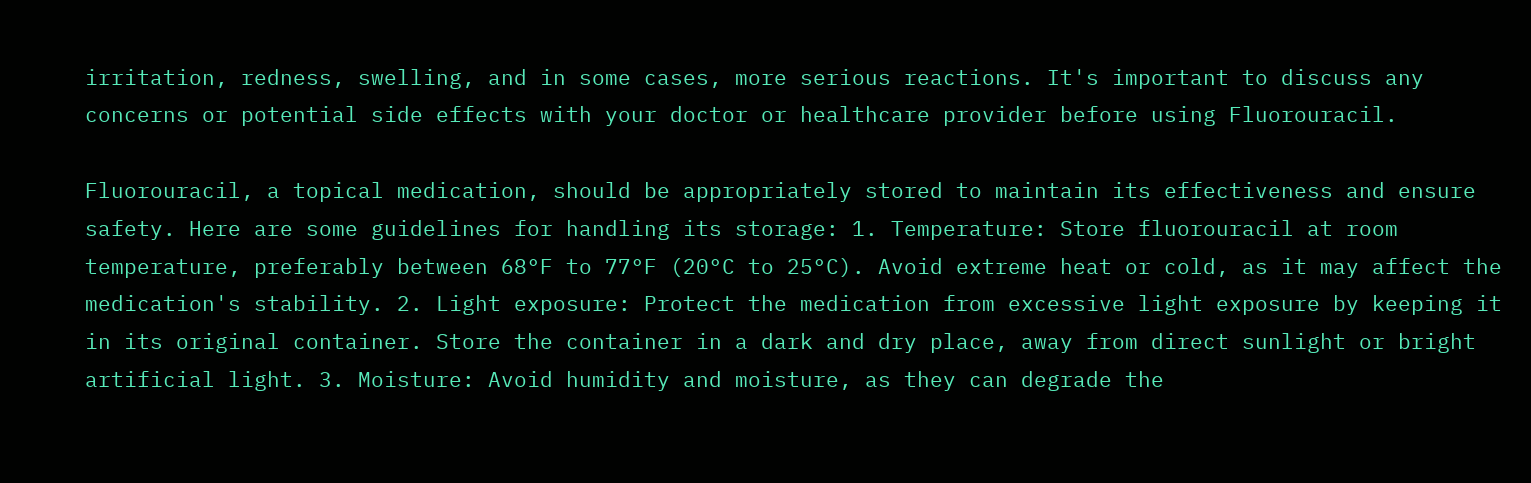irritation, redness, swelling, and in some cases, more serious reactions. It's important to discuss any concerns or potential side effects with your doctor or healthcare provider before using Fluorouracil.

Fluorouracil, a topical medication, should be appropriately stored to maintain its effectiveness and ensure safety. Here are some guidelines for handling its storage: 1. Temperature: Store fluorouracil at room temperature, preferably between 68°F to 77°F (20°C to 25°C). Avoid extreme heat or cold, as it may affect the medication's stability. 2. Light exposure: Protect the medication from excessive light exposure by keeping it in its original container. Store the container in a dark and dry place, away from direct sunlight or bright artificial light. 3. Moisture: Avoid humidity and moisture, as they can degrade the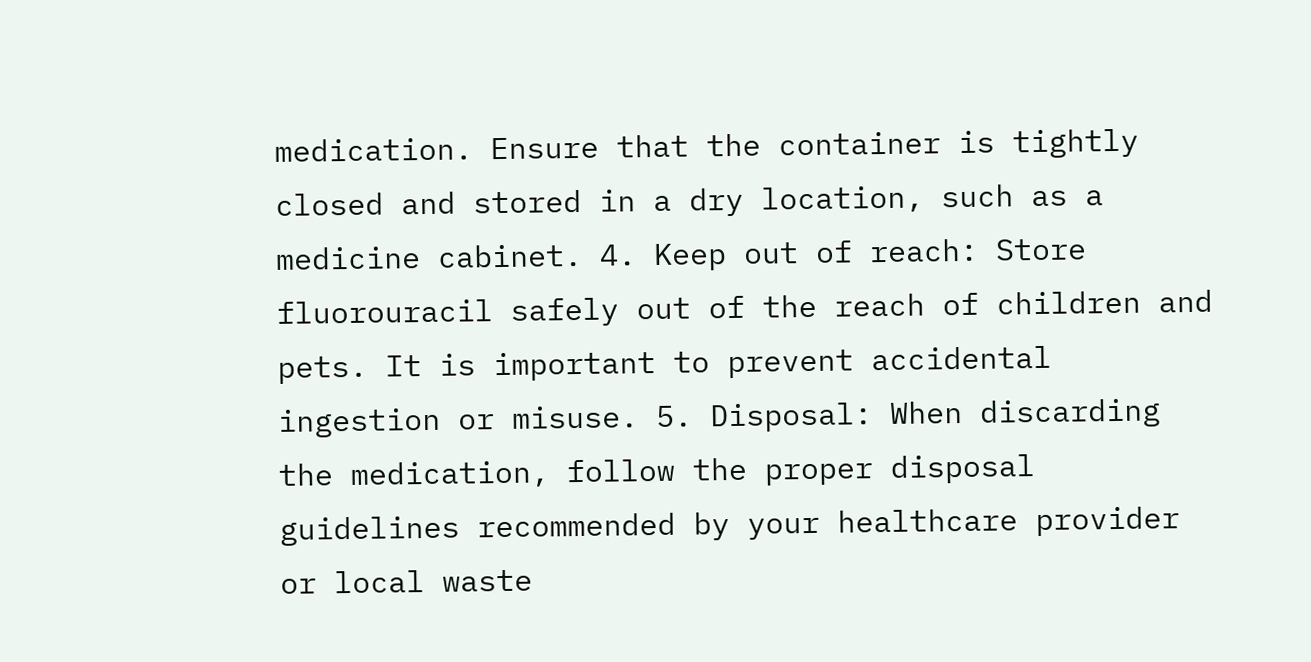medication. Ensure that the container is tightly closed and stored in a dry location, such as a medicine cabinet. 4. Keep out of reach: Store fluorouracil safely out of the reach of children and pets. It is important to prevent accidental ingestion or misuse. 5. Disposal: When discarding the medication, follow the proper disposal guidelines recommended by your healthcare provider or local waste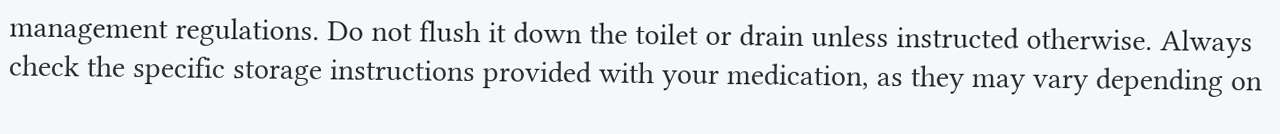management regulations. Do not flush it down the toilet or drain unless instructed otherwise. Always check the specific storage instructions provided with your medication, as they may vary depending on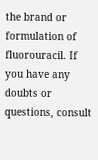the brand or formulation of fluorouracil. If you have any doubts or questions, consult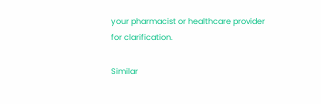your pharmacist or healthcare provider for clarification.

Similar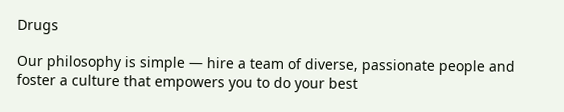Drugs

Our philosophy is simple — hire a team of diverse, passionate people and foster a culture that empowers you to do your best